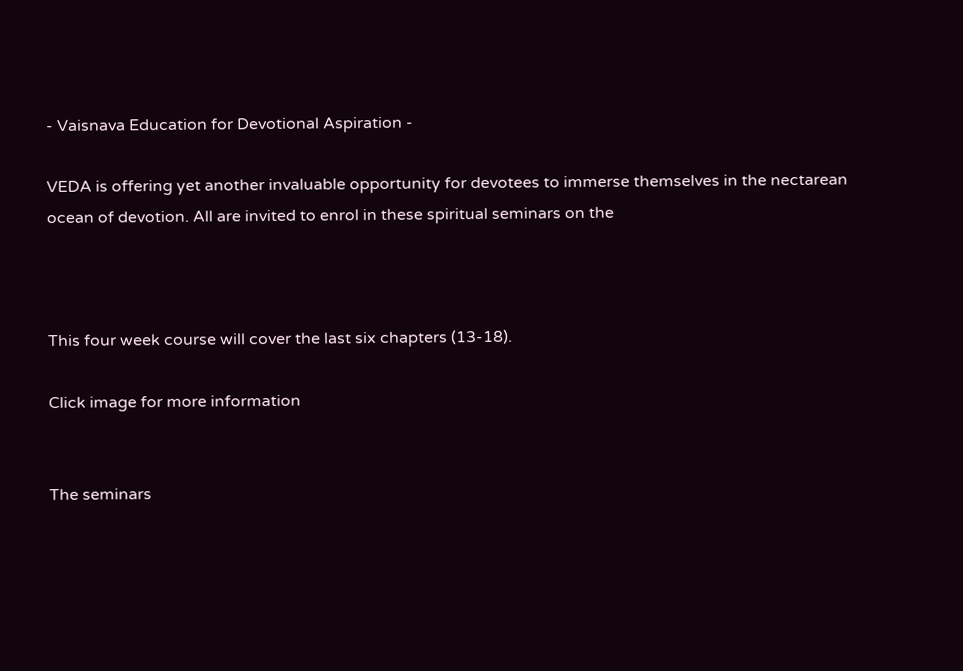- Vaisnava Education for Devotional Aspiration -

VEDA is offering yet another invaluable opportunity for devotees to immerse themselves in the nectarean ocean of devotion. All are invited to enrol in these spiritual seminars on the



This four week course will cover the last six chapters (13-18).

Click image for more information


The seminars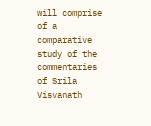will comprise of a comparative study of the commentaries of Srila Visvanath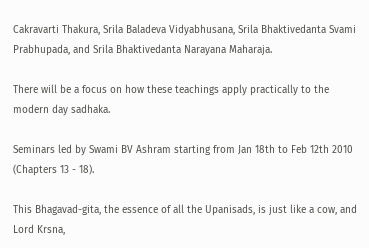Cakravarti Thakura, Srila Baladeva Vidyabhusana, Srila Bhaktivedanta Svami Prabhupada, and Srila Bhaktivedanta Narayana Maharaja.

There will be a focus on how these teachings apply practically to the modern day sadhaka.

Seminars led by Swami BV Ashram starting from Jan 18th to Feb 12th 2010 (Chapters 13 - 18).

This Bhagavad-gita, the essence of all the Upanisads, is just like a cow, and Lord Krsna,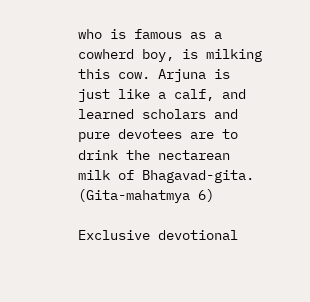who is famous as a cowherd boy, is milking this cow. Arjuna is just like a calf, and learned scholars and pure devotees are to drink the nectarean milk of Bhagavad-gita. (Gita-mahatmya 6)

Exclusive devotional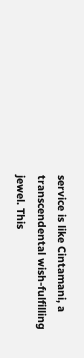service is like Cintamani, a transcendental wish-fulfilling jewel. This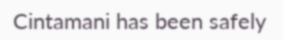Cintamani has been safely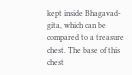kept inside Bhagavad-gita, which can be compared to a treasure chest. The base of this chest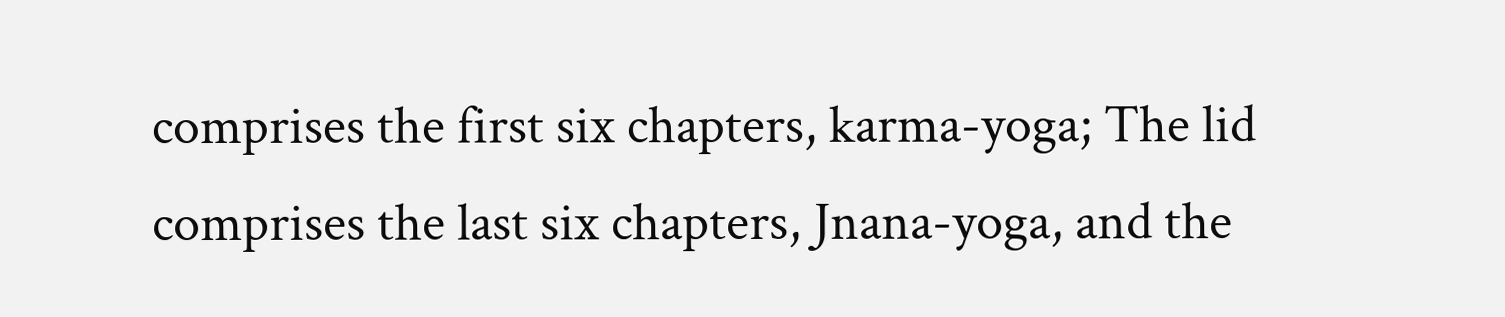comprises the first six chapters, karma-yoga; The lid comprises the last six chapters, Jnana-yoga, and the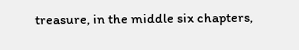treasure, in the middle six chapters,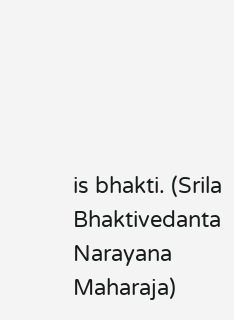is bhakti. (Srila Bhaktivedanta Narayana Maharaja)